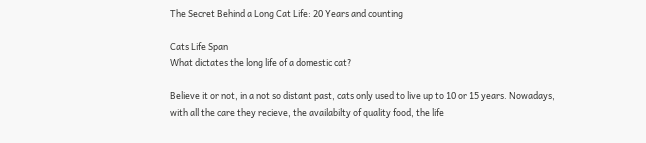The Secret Behind a Long Cat Life: 20 Years and counting

Cats Life Span
What dictates the long life of a domestic cat?

Believe it or not, in a not so distant past, cats only used to live up to 10 or 15 years. Nowadays, with all the care they recieve, the availabilty of quality food, the life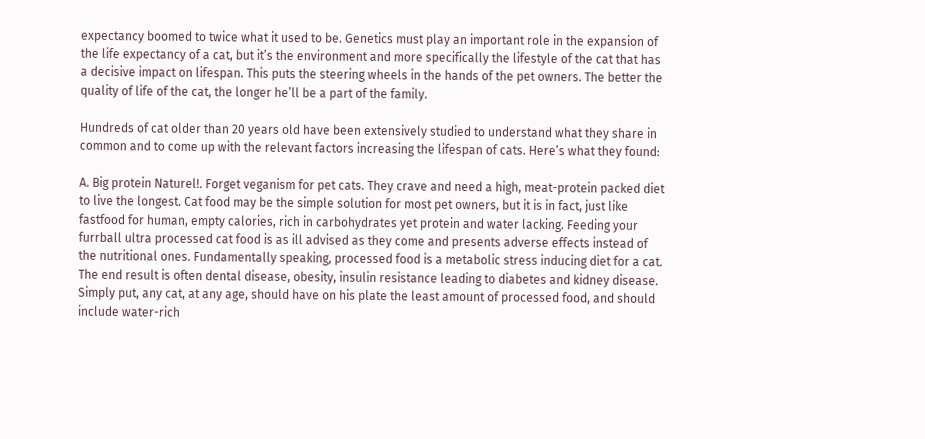expectancy boomed to twice what it used to be. Genetics must play an important role in the expansion of the life expectancy of a cat, but it’s the environment and more specifically the lifestyle of the cat that has a decisive impact on lifespan. This puts the steering wheels in the hands of the pet owners. The better the quality of life of the cat, the longer he’ll be a part of the family.

Hundreds of cat older than 20 years old have been extensively studied to understand what they share in common and to come up with the relevant factors increasing the lifespan of cats. Here’s what they found:

A. Big protein Naturel!. Forget veganism for pet cats. They crave and need a high, meat-protein packed diet to live the longest. Cat food may be the simple solution for most pet owners, but it is in fact, just like fastfood for human, empty calories, rich in carbohydrates yet protein and water lacking. Feeding your furrball ultra processed cat food is as ill advised as they come and presents adverse effects instead of the nutritional ones. Fundamentally speaking, processed food is a metabolic stress inducing diet for a cat. The end result is often dental disease, obesity, insulin resistance leading to diabetes and kidney disease. Simply put, any cat, at any age, should have on his plate the least amount of processed food, and should include water-rich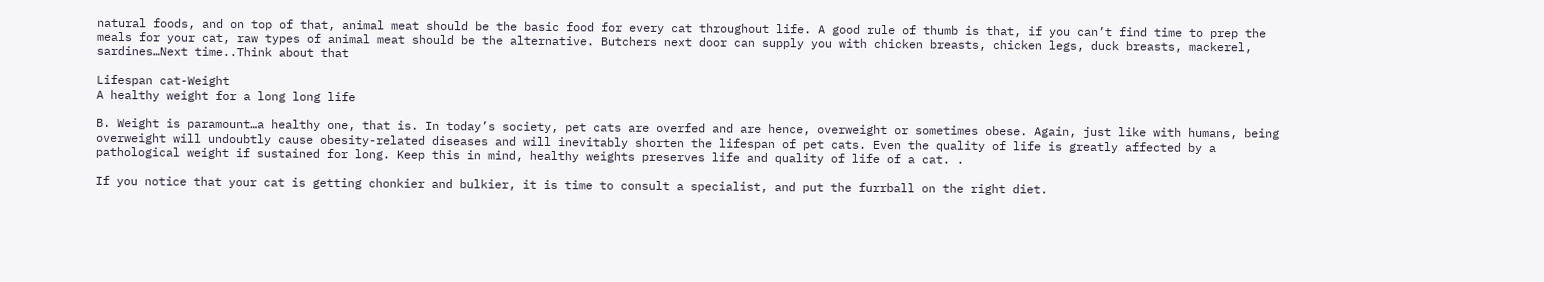natural foods, and on top of that, animal meat should be the basic food for every cat throughout life. A good rule of thumb is that, if you can’t find time to prep the meals for your cat, raw types of animal meat should be the alternative. Butchers next door can supply you with chicken breasts, chicken legs, duck breasts, mackerel, sardines…Next time..Think about that

Lifespan cat-Weight
A healthy weight for a long long life

B. Weight is paramount…a healthy one, that is. In today’s society, pet cats are overfed and are hence, overweight or sometimes obese. Again, just like with humans, being overweight will undoubtly cause obesity-related diseases and will inevitably shorten the lifespan of pet cats. Even the quality of life is greatly affected by a pathological weight if sustained for long. Keep this in mind, healthy weights preserves life and quality of life of a cat. .

If you notice that your cat is getting chonkier and bulkier, it is time to consult a specialist, and put the furrball on the right diet.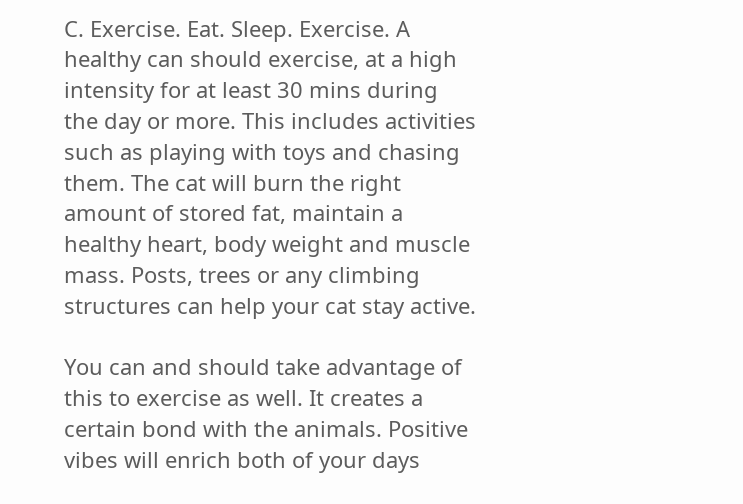C. Exercise. Eat. Sleep. Exercise. A healthy can should exercise, at a high intensity for at least 30 mins during the day or more. This includes activities such as playing with toys and chasing them. The cat will burn the right amount of stored fat, maintain a healthy heart, body weight and muscle mass. Posts, trees or any climbing structures can help your cat stay active.

You can and should take advantage of this to exercise as well. It creates a certain bond with the animals. Positive vibes will enrich both of your days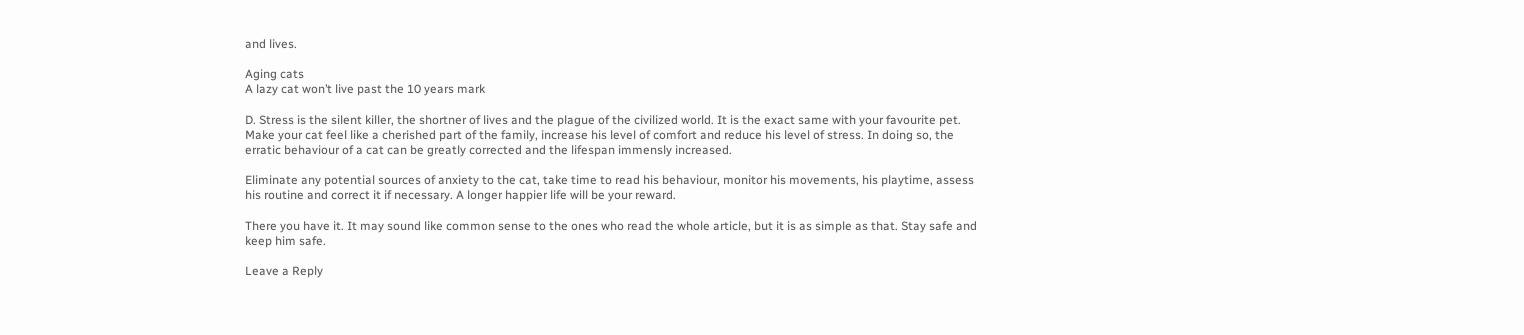and lives.

Aging cats
A lazy cat won’t live past the 10 years mark

D. Stress is the silent killer, the shortner of lives and the plague of the civilized world. It is the exact same with your favourite pet. Make your cat feel like a cherished part of the family, increase his level of comfort and reduce his level of stress. In doing so, the erratic behaviour of a cat can be greatly corrected and the lifespan immensly increased.

Eliminate any potential sources of anxiety to the cat, take time to read his behaviour, monitor his movements, his playtime, assess his routine and correct it if necessary. A longer happier life will be your reward.

There you have it. It may sound like common sense to the ones who read the whole article, but it is as simple as that. Stay safe and keep him safe.

Leave a Reply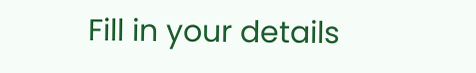Fill in your details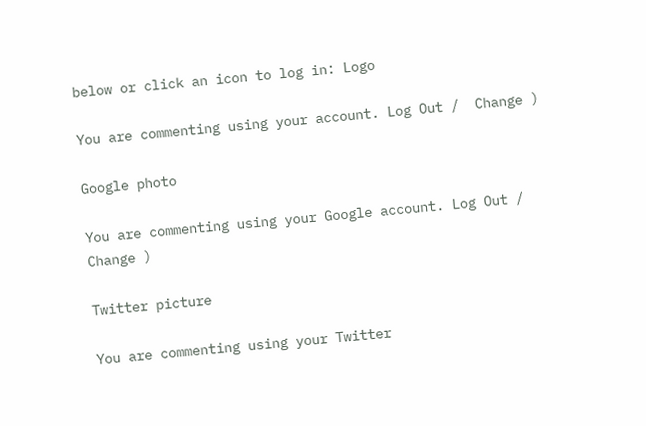below or click an icon to log in: Logo

You are commenting using your account. Log Out /  Change )

Google photo

You are commenting using your Google account. Log Out /  Change )

Twitter picture

You are commenting using your Twitter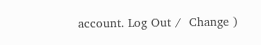account. Log Out /  Change )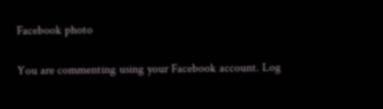Facebook photo

You are commenting using your Facebook account. Log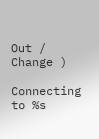Out /  Change )

Connecting to %s